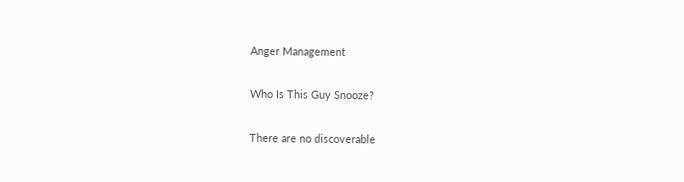Anger Management

Who Is This Guy Snooze?

There are no discoverable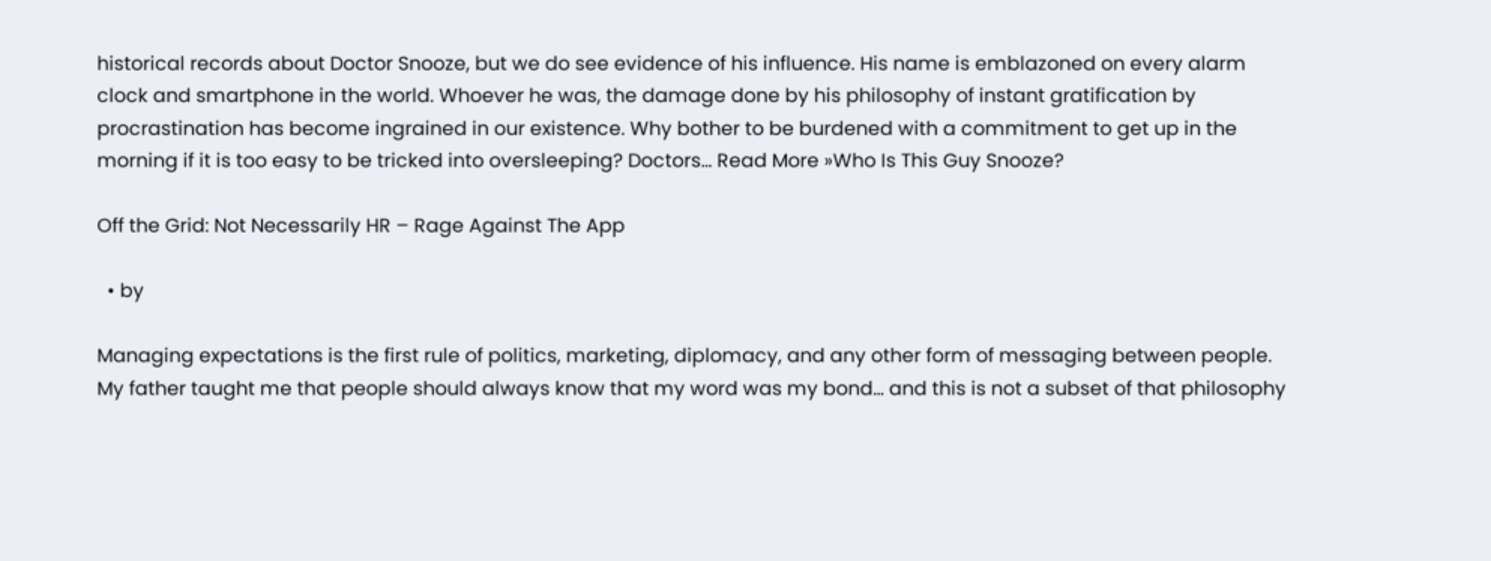historical records about Doctor Snooze, but we do see evidence of his influence. His name is emblazoned on every alarm clock and smartphone in the world. Whoever he was, the damage done by his philosophy of instant gratification by procrastination has become ingrained in our existence. Why bother to be burdened with a commitment to get up in the morning if it is too easy to be tricked into oversleeping? Doctors… Read More »Who Is This Guy Snooze?

Off the Grid: Not Necessarily HR – Rage Against The App

  • by

Managing expectations is the first rule of politics, marketing, diplomacy, and any other form of messaging between people. My father taught me that people should always know that my word was my bond… and this is not a subset of that philosophy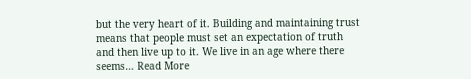but the very heart of it. Building and maintaining trust means that people must set an expectation of truth and then live up to it. We live in an age where there seems… Read More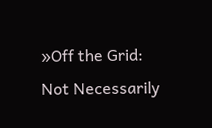»Off the Grid: Not Necessarily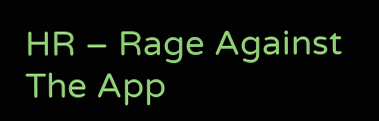HR – Rage Against The App